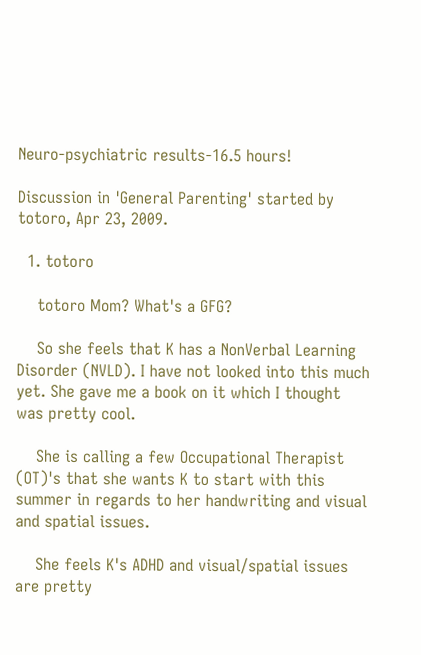Neuro-psychiatric results-16.5 hours!

Discussion in 'General Parenting' started by totoro, Apr 23, 2009.

  1. totoro

    totoro Mom? What's a GFG?

    So she feels that K has a NonVerbal Learning Disorder (NVLD). I have not looked into this much yet. She gave me a book on it which I thought was pretty cool.

    She is calling a few Occupational Therapist (OT)'s that she wants K to start with this summer in regards to her handwriting and visual and spatial issues.

    She feels K's ADHD and visual/spatial issues are pretty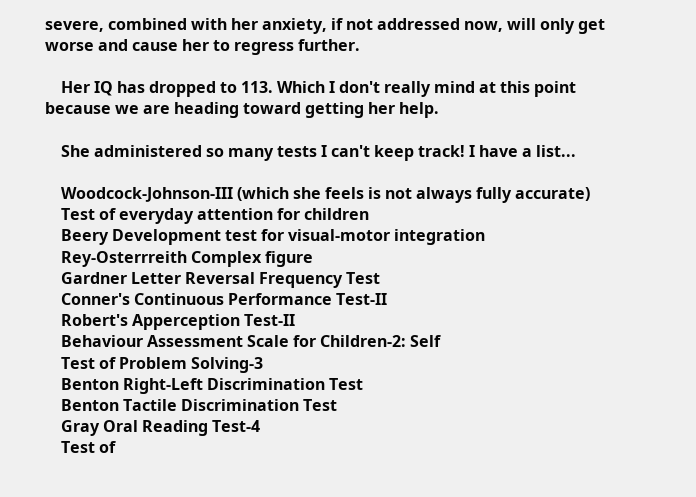severe, combined with her anxiety, if not addressed now, will only get worse and cause her to regress further.

    Her IQ has dropped to 113. Which I don't really mind at this point because we are heading toward getting her help.

    She administered so many tests I can't keep track! I have a list...

    Woodcock-Johnson-III (which she feels is not always fully accurate)
    Test of everyday attention for children
    Beery Development test for visual-motor integration
    Rey-Osterrreith Complex figure
    Gardner Letter Reversal Frequency Test
    Conner's Continuous Performance Test-II
    Robert's Apperception Test-II
    Behaviour Assessment Scale for Children-2: Self
    Test of Problem Solving-3
    Benton Right-Left Discrimination Test
    Benton Tactile Discrimination Test
    Gray Oral Reading Test-4
    Test of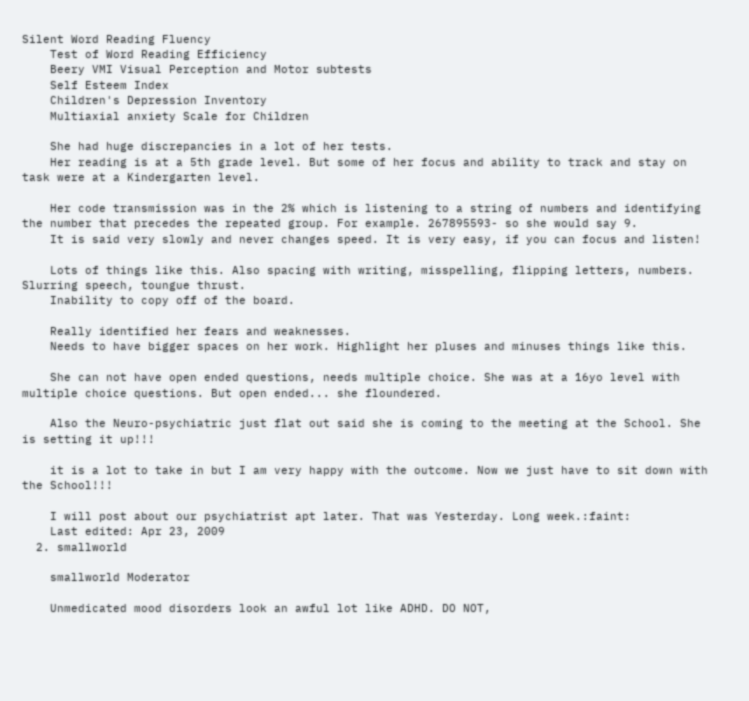Silent Word Reading Fluency
    Test of Word Reading Efficiency
    Beery VMI Visual Perception and Motor subtests
    Self Esteem Index
    Children's Depression Inventory
    Multiaxial anxiety Scale for Children

    She had huge discrepancies in a lot of her tests.
    Her reading is at a 5th grade level. But some of her focus and ability to track and stay on task were at a Kindergarten level.

    Her code transmission was in the 2% which is listening to a string of numbers and identifying the number that precedes the repeated group. For example. 267895593- so she would say 9.
    It is said very slowly and never changes speed. It is very easy, if you can focus and listen!

    Lots of things like this. Also spacing with writing, misspelling, flipping letters, numbers. Slurring speech, toungue thrust.
    Inability to copy off of the board.

    Really identified her fears and weaknesses.
    Needs to have bigger spaces on her work. Highlight her pluses and minuses things like this.

    She can not have open ended questions, needs multiple choice. She was at a 16yo level with multiple choice questions. But open ended... she floundered.

    Also the Neuro-psychiatric just flat out said she is coming to the meeting at the School. She is setting it up!!!

    it is a lot to take in but I am very happy with the outcome. Now we just have to sit down with the School!!!

    I will post about our psychiatrist apt later. That was Yesterday. Long week.:faint:
    Last edited: Apr 23, 2009
  2. smallworld

    smallworld Moderator

    Unmedicated mood disorders look an awful lot like ADHD. DO NOT,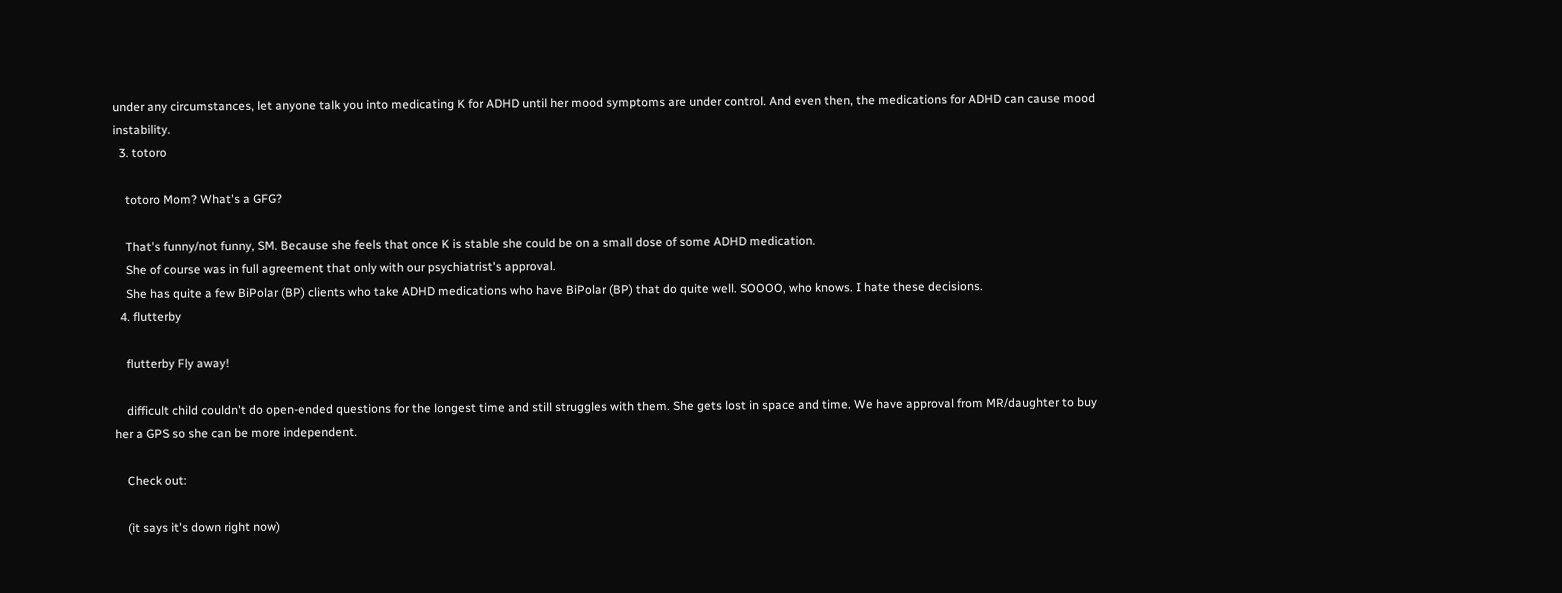under any circumstances, let anyone talk you into medicating K for ADHD until her mood symptoms are under control. And even then, the medications for ADHD can cause mood instability.
  3. totoro

    totoro Mom? What's a GFG?

    That's funny/not funny, SM. Because she feels that once K is stable she could be on a small dose of some ADHD medication.
    She of course was in full agreement that only with our psychiatrist's approval.
    She has quite a few BiPolar (BP) clients who take ADHD medications who have BiPolar (BP) that do quite well. SOOOO, who knows. I hate these decisions.
  4. flutterby

    flutterby Fly away!

    difficult child couldn't do open-ended questions for the longest time and still struggles with them. She gets lost in space and time. We have approval from MR/daughter to buy her a GPS so she can be more independent.

    Check out:

    (it says it's down right now)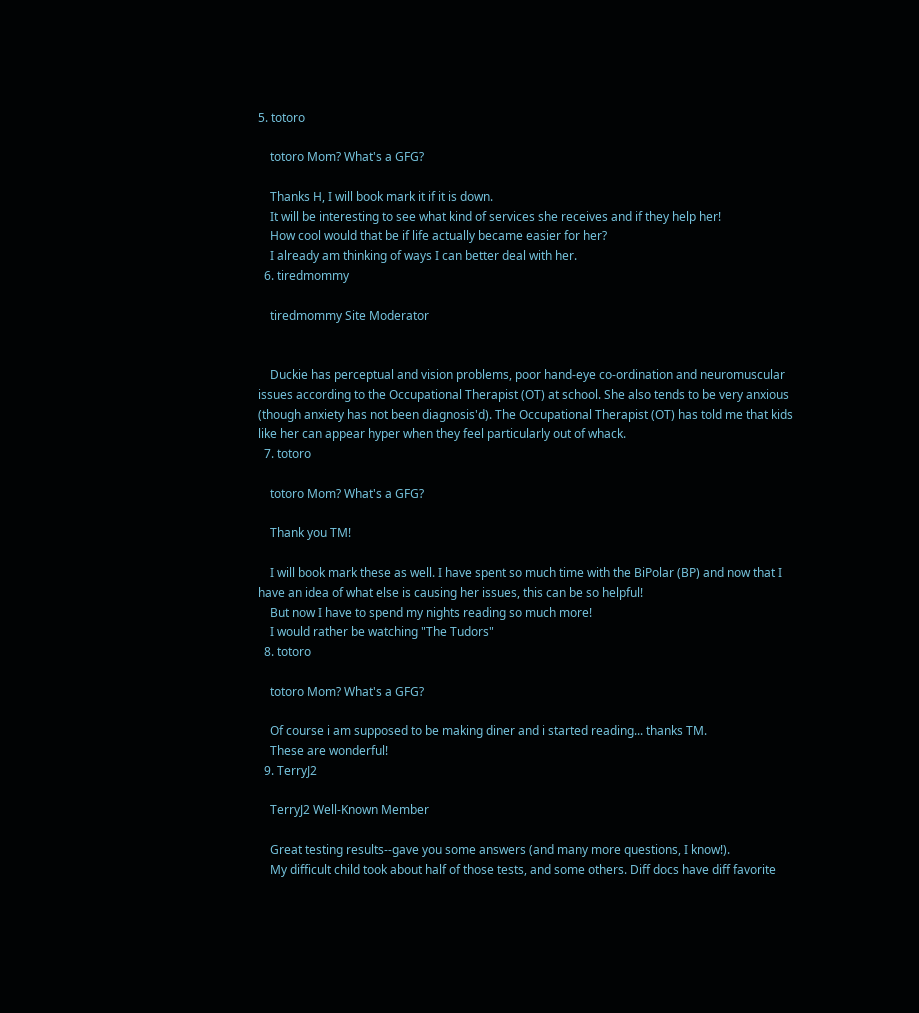5. totoro

    totoro Mom? What's a GFG?

    Thanks H, I will book mark it if it is down.
    It will be interesting to see what kind of services she receives and if they help her!
    How cool would that be if life actually became easier for her?
    I already am thinking of ways I can better deal with her.
  6. tiredmommy

    tiredmommy Site Moderator


    Duckie has perceptual and vision problems, poor hand-eye co-ordination and neuromuscular issues according to the Occupational Therapist (OT) at school. She also tends to be very anxious (though anxiety has not been diagnosis'd). The Occupational Therapist (OT) has told me that kids like her can appear hyper when they feel particularly out of whack.
  7. totoro

    totoro Mom? What's a GFG?

    Thank you TM!

    I will book mark these as well. I have spent so much time with the BiPolar (BP) and now that I have an idea of what else is causing her issues, this can be so helpful!
    But now I have to spend my nights reading so much more!
    I would rather be watching "The Tudors"
  8. totoro

    totoro Mom? What's a GFG?

    Of course i am supposed to be making diner and i started reading... thanks TM.
    These are wonderful!
  9. TerryJ2

    TerryJ2 Well-Known Member

    Great testing results--gave you some answers (and many more questions, I know!).
    My difficult child took about half of those tests, and some others. Diff docs have diff favorite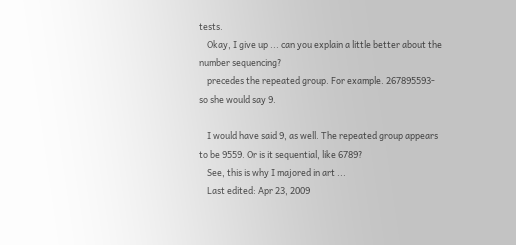tests.
    Okay, I give up ... can you explain a little better about the number sequencing?
    precedes the repeated group. For example. 267895593- so she would say 9.

    I would have said 9, as well. The repeated group appears to be 9559. Or is it sequential, like 6789?
    See, this is why I majored in art ...
    Last edited: Apr 23, 2009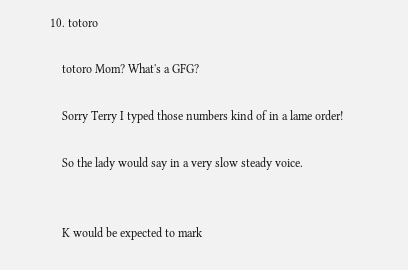10. totoro

    totoro Mom? What's a GFG?

    Sorry Terry I typed those numbers kind of in a lame order!

    So the lady would say in a very slow steady voice.


    K would be expected to mark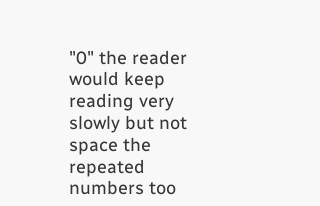"0" the reader would keep reading very slowly but not space the repeated numbers too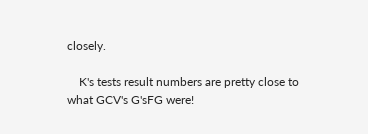closely.

    K's tests result numbers are pretty close to what GCV's G'sFG were!